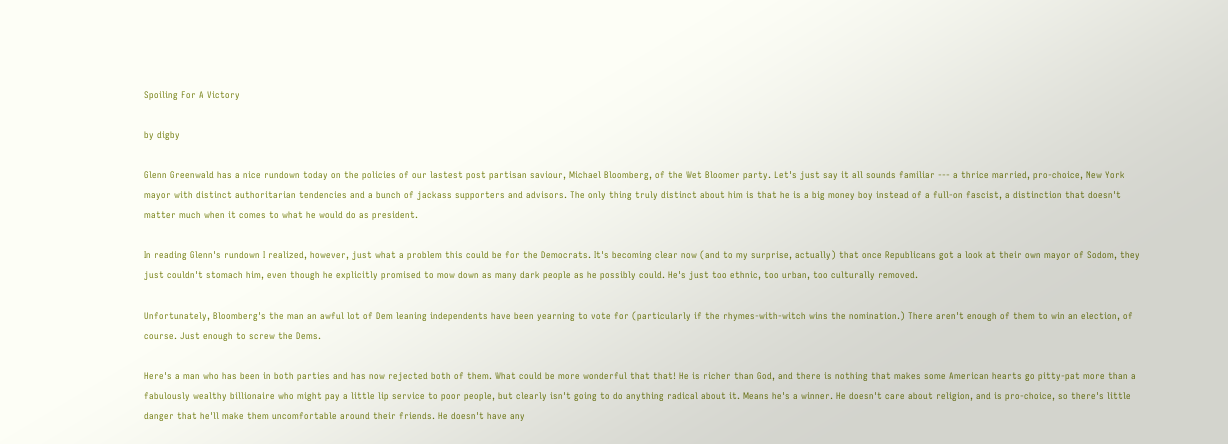Spoiling For A Victory

by digby

Glenn Greenwald has a nice rundown today on the policies of our lastest post partisan saviour, Michael Bloomberg, of the Wet Bloomer party. Let's just say it all sounds familiar --- a thrice married, pro-choice, New York mayor with distinct authoritarian tendencies and a bunch of jackass supporters and advisors. The only thing truly distinct about him is that he is a big money boy instead of a full-on fascist, a distinction that doesn't matter much when it comes to what he would do as president.

In reading Glenn's rundown I realized, however, just what a problem this could be for the Democrats. It's becoming clear now (and to my surprise, actually) that once Republicans got a look at their own mayor of Sodom, they just couldn't stomach him, even though he explicitly promised to mow down as many dark people as he possibly could. He's just too ethnic, too urban, too culturally removed.

Unfortunately, Bloomberg's the man an awful lot of Dem leaning independents have been yearning to vote for (particularly if the rhymes-with-witch wins the nomination.) There aren't enough of them to win an election, of course. Just enough to screw the Dems.

Here's a man who has been in both parties and has now rejected both of them. What could be more wonderful that that! He is richer than God, and there is nothing that makes some American hearts go pitty-pat more than a fabulously wealthy billionaire who might pay a little lip service to poor people, but clearly isn't going to do anything radical about it. Means he's a winner. He doesn't care about religion, and is pro-choice, so there's little danger that he'll make them uncomfortable around their friends. He doesn't have any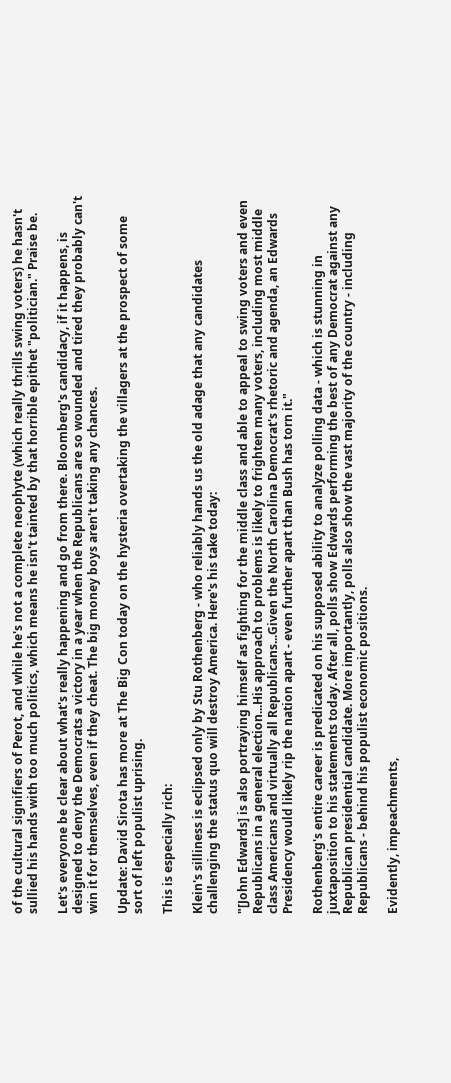of the cultural signifiers of Perot, and while he's not a complete neophyte (which really thrills swing voters) he hasn't sullied his hands with too much politics, which means he isn't tainted by that horrible epithet "politician." Praise be.

Let's everyone be clear about what's really happening and go from there. Bloomberg's candidacy, if it happens, is designed to deny the Democrats a victory in a year when the Republicans are so wounded and tired they probably can't win it for themselves, even if they cheat. The big money boys aren't taking any chances.

Update: David Sirota has more at The Big Con today on the hysteria overtaking the villagers at the prospect of some sort of left populist uprising.

This is especially rich:

Klein's silliness is eclipsed only by Stu Rothenberg - who reliably hands us the old adage that any candidates challenging the status quo will destroy America. Here's his take today:

"[John Edwards] is also portraying himself as fighting for the middle class and able to appeal to swing voters and even Republicans in a general election...His approach to problems is likely to frighten many voters, including most middle class Americans and virtually all Republicans...Given the North Carolina Democrat's rhetoric and agenda, an Edwards Presidency would likely rip the nation apart - even further apart than Bush has torn it."

Rothenberg's entire career is predicated on his supposed ability to analyze polling data - which is stunning in juxtaposition to his statements today. After all, polls show Edwards performing the best of any Democrat against any Republican presidential candidate. More importantly, polls also show the vast majority of the country - including Republicans - behind his populist economic positions.

Evidently, impeachments,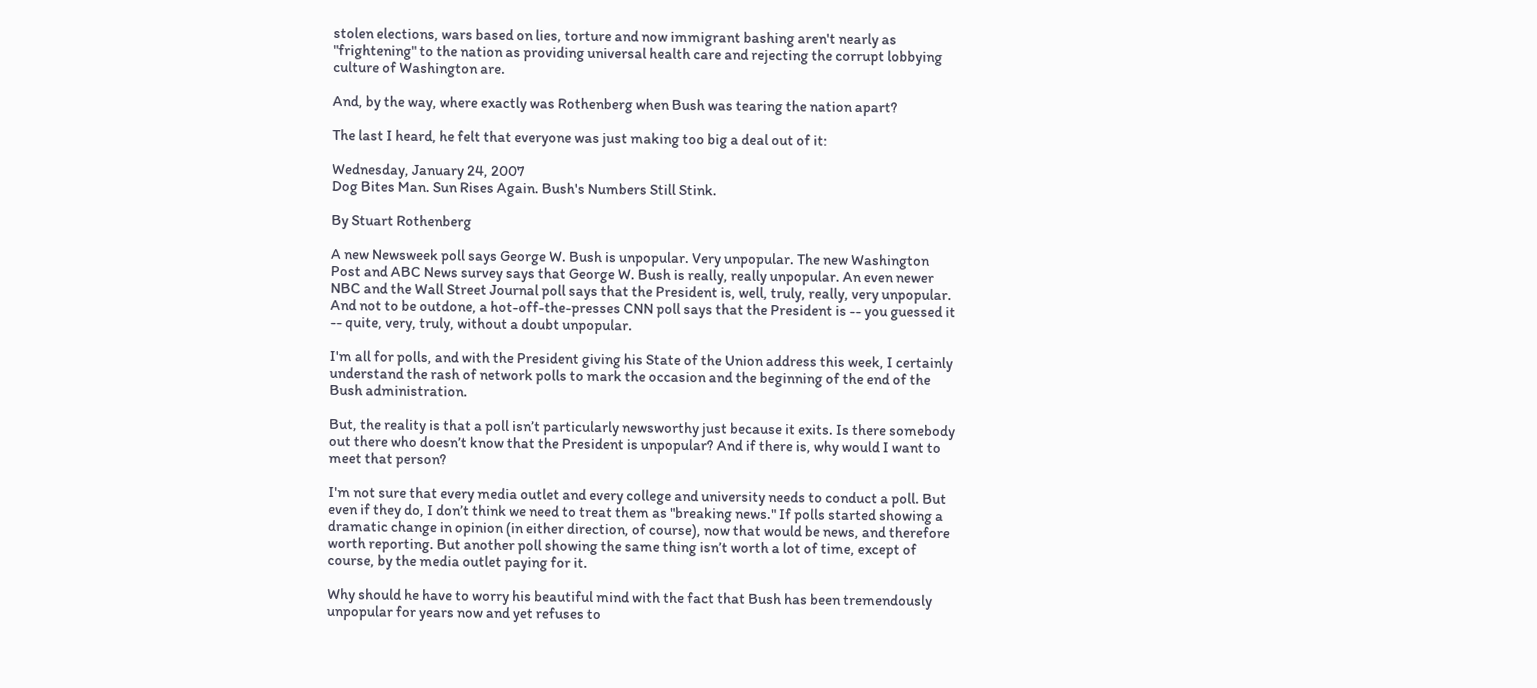stolen elections, wars based on lies, torture and now immigrant bashing aren't nearly as "frightening" to the nation as providing universal health care and rejecting the corrupt lobbying culture of Washington are.

And, by the way, where exactly was Rothenberg when Bush was tearing the nation apart?

The last I heard, he felt that everyone was just making too big a deal out of it:

Wednesday, January 24, 2007
Dog Bites Man. Sun Rises Again. Bush's Numbers Still Stink.

By Stuart Rothenberg

A new Newsweek poll says George W. Bush is unpopular. Very unpopular. The new Washington Post and ABC News survey says that George W. Bush is really, really unpopular. An even newer NBC and the Wall Street Journal poll says that the President is, well, truly, really, very unpopular. And not to be outdone, a hot-off-the-presses CNN poll says that the President is -- you guessed it -- quite, very, truly, without a doubt unpopular.

I'm all for polls, and with the President giving his State of the Union address this week, I certainly understand the rash of network polls to mark the occasion and the beginning of the end of the Bush administration.

But, the reality is that a poll isn’t particularly newsworthy just because it exits. Is there somebody out there who doesn’t know that the President is unpopular? And if there is, why would I want to meet that person?

I'm not sure that every media outlet and every college and university needs to conduct a poll. But even if they do, I don’t think we need to treat them as "breaking news." If polls started showing a dramatic change in opinion (in either direction, of course), now that would be news, and therefore worth reporting. But another poll showing the same thing isn’t worth a lot of time, except of course, by the media outlet paying for it.

Why should he have to worry his beautiful mind with the fact that Bush has been tremendously unpopular for years now and yet refuses to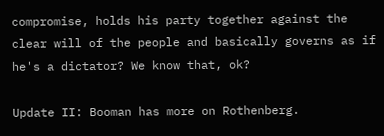compromise, holds his party together against the clear will of the people and basically governs as if he's a dictator? We know that, ok?

Update II: Booman has more on Rothenberg.